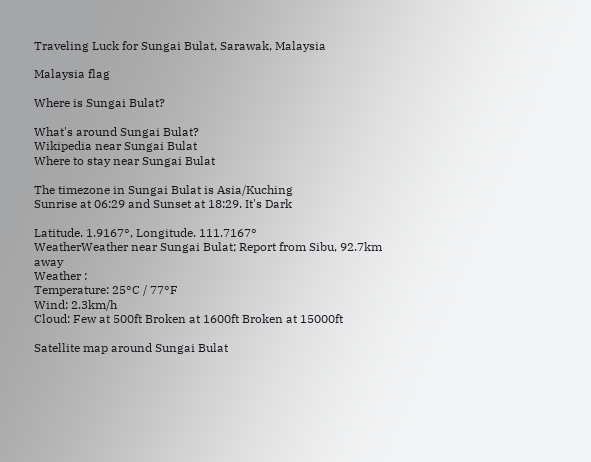Traveling Luck for Sungai Bulat, Sarawak, Malaysia

Malaysia flag

Where is Sungai Bulat?

What's around Sungai Bulat?
Wikipedia near Sungai Bulat
Where to stay near Sungai Bulat

The timezone in Sungai Bulat is Asia/Kuching
Sunrise at 06:29 and Sunset at 18:29. It's Dark

Latitude. 1.9167°, Longitude. 111.7167°
WeatherWeather near Sungai Bulat; Report from Sibu, 92.7km away
Weather :
Temperature: 25°C / 77°F
Wind: 2.3km/h
Cloud: Few at 500ft Broken at 1600ft Broken at 15000ft

Satellite map around Sungai Bulat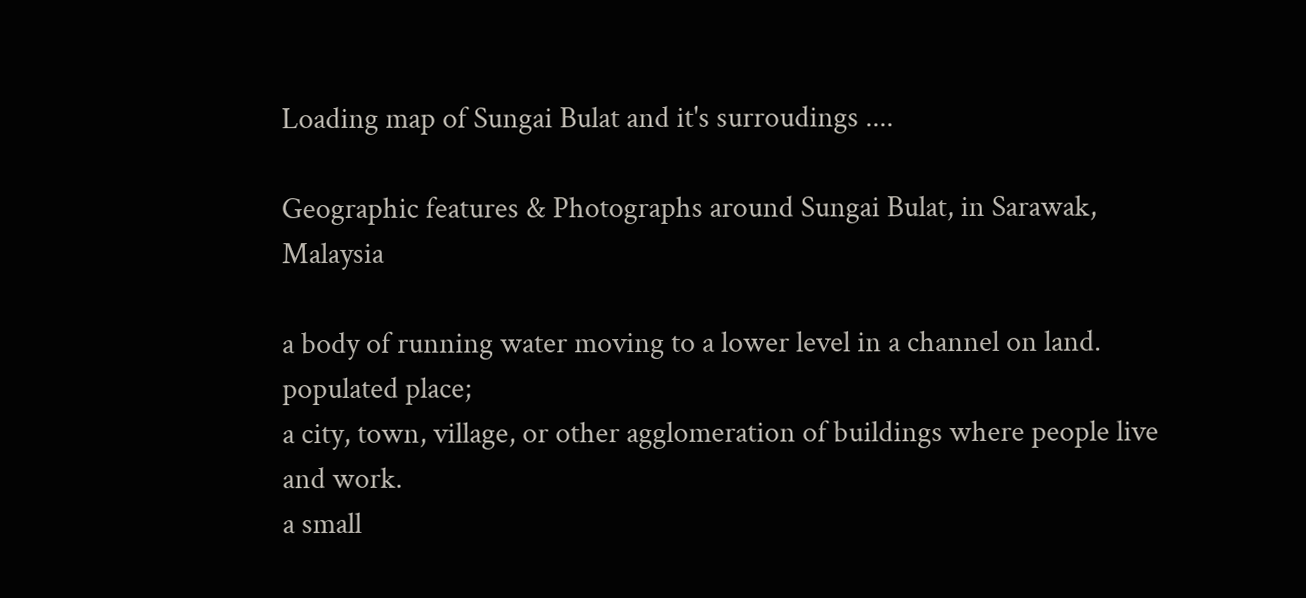Loading map of Sungai Bulat and it's surroudings ....

Geographic features & Photographs around Sungai Bulat, in Sarawak, Malaysia

a body of running water moving to a lower level in a channel on land.
populated place;
a city, town, village, or other agglomeration of buildings where people live and work.
a small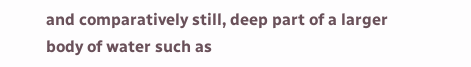and comparatively still, deep part of a larger body of water such as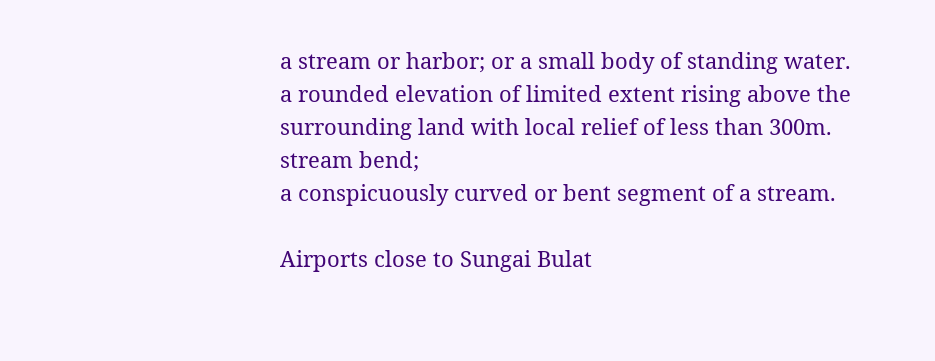a stream or harbor; or a small body of standing water.
a rounded elevation of limited extent rising above the surrounding land with local relief of less than 300m.
stream bend;
a conspicuously curved or bent segment of a stream.

Airports close to Sungai Bulat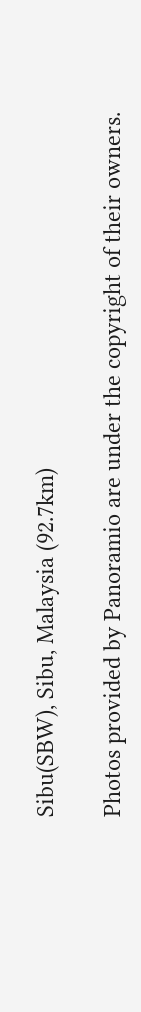Sibu(SBW), Sibu, Malaysia (92.7km)

Photos provided by Panoramio are under the copyright of their owners.